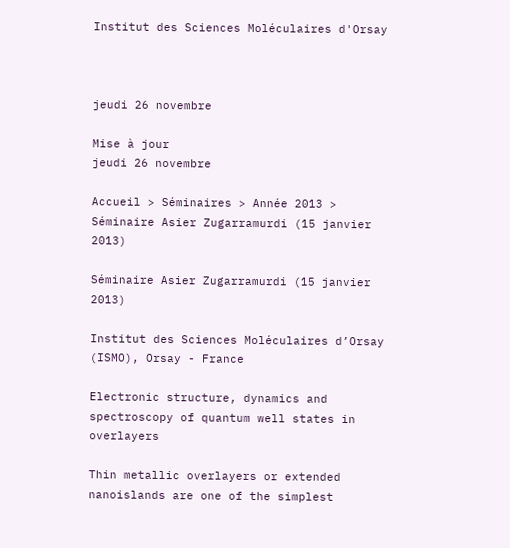Institut des Sciences Moléculaires d'Orsay



jeudi 26 novembre

Mise à jour
jeudi 26 novembre

Accueil > Séminaires > Année 2013 > Séminaire Asier Zugarramurdi (15 janvier 2013)

Séminaire Asier Zugarramurdi (15 janvier 2013)

Institut des Sciences Moléculaires d’Orsay (ISMO), Orsay - France

Electronic structure, dynamics and spectroscopy of quantum well states in overlayers

Thin metallic overlayers or extended nanoislands are one of the simplest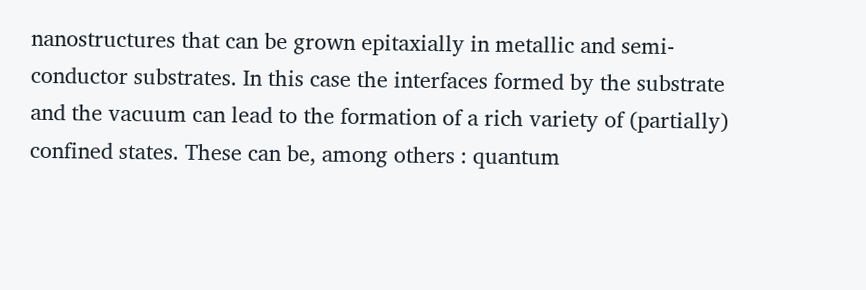nanostructures that can be grown epitaxially in metallic and semi-conductor substrates. In this case the interfaces formed by the substrate and the vacuum can lead to the formation of a rich variety of (partially) confined states. These can be, among others : quantum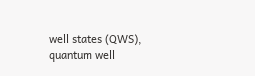well states (QWS), quantum well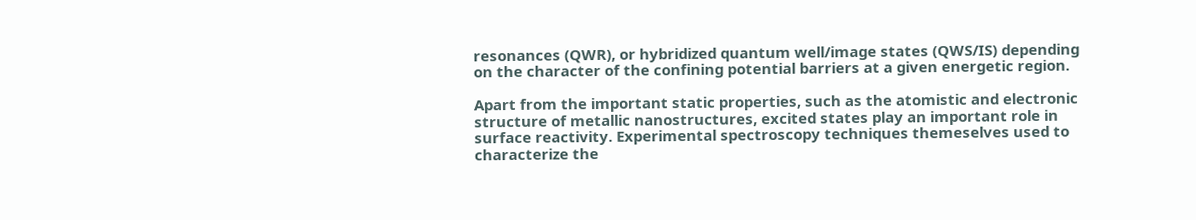resonances (QWR), or hybridized quantum well/image states (QWS/IS) depending on the character of the confining potential barriers at a given energetic region.

Apart from the important static properties, such as the atomistic and electronic structure of metallic nanostructures, excited states play an important role in surface reactivity. Experimental spectroscopy techniques themeselves used to characterize the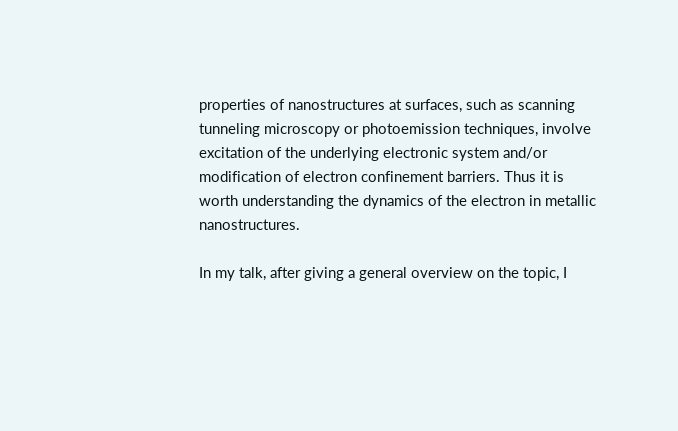properties of nanostructures at surfaces, such as scanning tunneling microscopy or photoemission techniques, involve excitation of the underlying electronic system and/or modification of electron confinement barriers. Thus it is worth understanding the dynamics of the electron in metallic nanostructures.

In my talk, after giving a general overview on the topic, I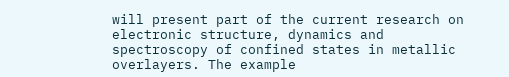will present part of the current research on electronic structure, dynamics and spectroscopy of confined states in metallic overlayers. The example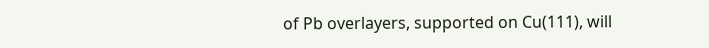of Pb overlayers, supported on Cu(111), will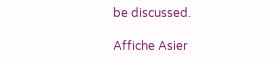be discussed.

Affiche Asier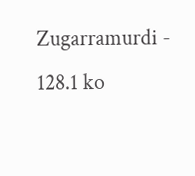Zugarramurdi - 128.1 ko